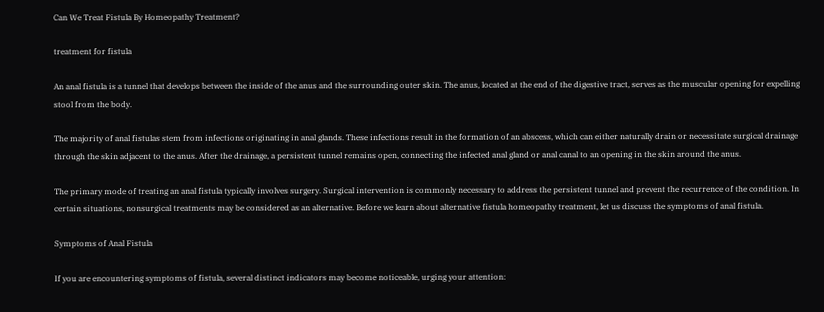Can We Treat Fistula By Homeopathy Treatment?

treatment for fistula

An anal fistula is a tunnel that develops between the inside of the anus and the surrounding outer skin. The anus, located at the end of the digestive tract, serves as the muscular opening for expelling stool from the body.

The majority of anal fistulas stem from infections originating in anal glands. These infections result in the formation of an abscess, which can either naturally drain or necessitate surgical drainage through the skin adjacent to the anus. After the drainage, a persistent tunnel remains open, connecting the infected anal gland or anal canal to an opening in the skin around the anus.

The primary mode of treating an anal fistula typically involves surgery. Surgical intervention is commonly necessary to address the persistent tunnel and prevent the recurrence of the condition. In certain situations, nonsurgical treatments may be considered as an alternative. Before we learn about alternative fistula homeopathy treatment, let us discuss the symptoms of anal fistula.

Symptoms of Anal Fistula

If you are encountering symptoms of fistula, several distinct indicators may become noticeable, urging your attention: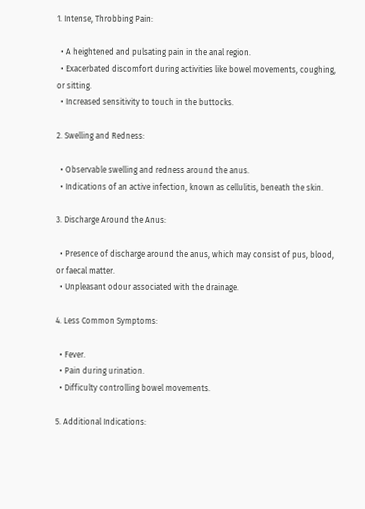1. Intense, Throbbing Pain:

  • A heightened and pulsating pain in the anal region.
  • Exacerbated discomfort during activities like bowel movements, coughing, or sitting.
  • Increased sensitivity to touch in the buttocks.

2. Swelling and Redness:

  • Observable swelling and redness around the anus.
  • Indications of an active infection, known as cellulitis, beneath the skin.

3. Discharge Around the Anus:

  • Presence of discharge around the anus, which may consist of pus, blood, or faecal matter.
  • Unpleasant odour associated with the drainage.

4. Less Common Symptoms:

  • Fever.
  • Pain during urination.
  • Difficulty controlling bowel movements.

5. Additional Indications: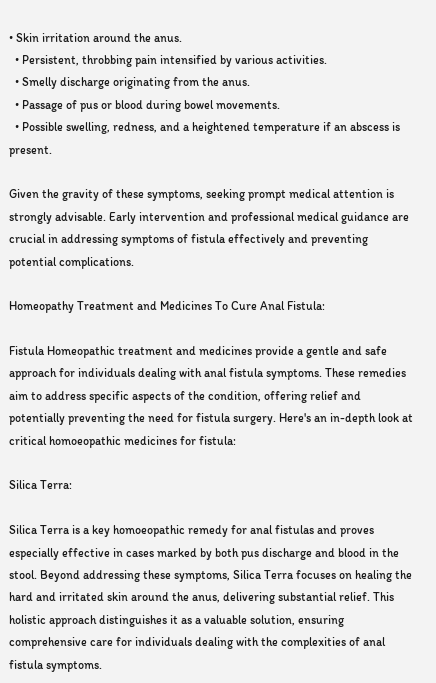• Skin irritation around the anus.
  • Persistent, throbbing pain intensified by various activities.
  • Smelly discharge originating from the anus.
  • Passage of pus or blood during bowel movements.
  • Possible swelling, redness, and a heightened temperature if an abscess is present.

Given the gravity of these symptoms, seeking prompt medical attention is strongly advisable. Early intervention and professional medical guidance are crucial in addressing symptoms of fistula effectively and preventing potential complications.

Homeopathy Treatment and Medicines To Cure Anal Fistula:

Fistula Homeopathic treatment and medicines provide a gentle and safe approach for individuals dealing with anal fistula symptoms. These remedies aim to address specific aspects of the condition, offering relief and potentially preventing the need for fistula surgery. Here's an in-depth look at critical homoeopathic medicines for fistula:

Silica Terra:

Silica Terra is a key homoeopathic remedy for anal fistulas and proves especially effective in cases marked by both pus discharge and blood in the stool. Beyond addressing these symptoms, Silica Terra focuses on healing the hard and irritated skin around the anus, delivering substantial relief. This holistic approach distinguishes it as a valuable solution, ensuring comprehensive care for individuals dealing with the complexities of anal fistula symptoms.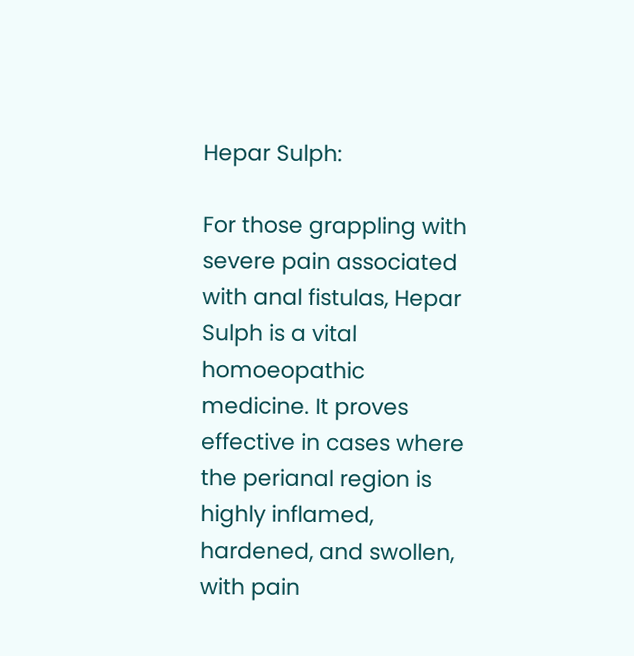Hepar Sulph:

For those grappling with severe pain associated with anal fistulas, Hepar Sulph is a vital homoeopathic medicine. It proves effective in cases where the perianal region is highly inflamed, hardened, and swollen, with pain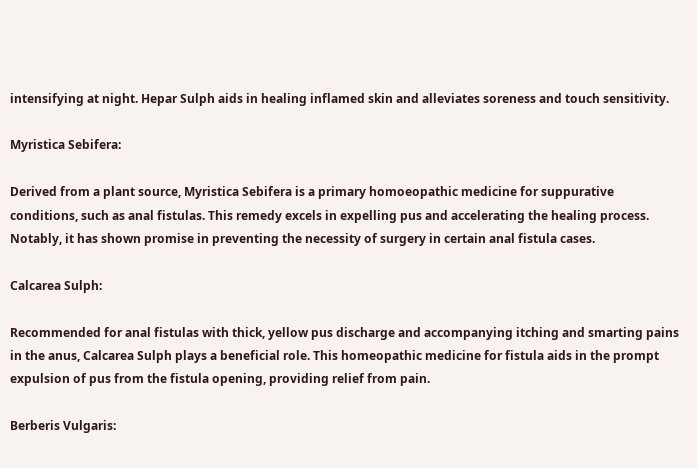intensifying at night. Hepar Sulph aids in healing inflamed skin and alleviates soreness and touch sensitivity.

Myristica Sebifera:

Derived from a plant source, Myristica Sebifera is a primary homoeopathic medicine for suppurative conditions, such as anal fistulas. This remedy excels in expelling pus and accelerating the healing process. Notably, it has shown promise in preventing the necessity of surgery in certain anal fistula cases.

Calcarea Sulph:

Recommended for anal fistulas with thick, yellow pus discharge and accompanying itching and smarting pains in the anus, Calcarea Sulph plays a beneficial role. This homeopathic medicine for fistula aids in the prompt expulsion of pus from the fistula opening, providing relief from pain.

Berberis Vulgaris: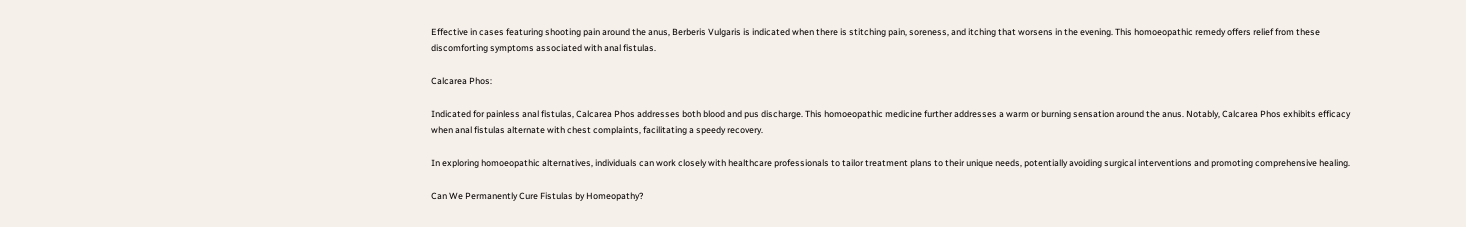Effective in cases featuring shooting pain around the anus, Berberis Vulgaris is indicated when there is stitching pain, soreness, and itching that worsens in the evening. This homoeopathic remedy offers relief from these discomforting symptoms associated with anal fistulas.

Calcarea Phos:

Indicated for painless anal fistulas, Calcarea Phos addresses both blood and pus discharge. This homoeopathic medicine further addresses a warm or burning sensation around the anus. Notably, Calcarea Phos exhibits efficacy when anal fistulas alternate with chest complaints, facilitating a speedy recovery.

In exploring homoeopathic alternatives, individuals can work closely with healthcare professionals to tailor treatment plans to their unique needs, potentially avoiding surgical interventions and promoting comprehensive healing.

Can We Permanently Cure Fistulas by Homeopathy?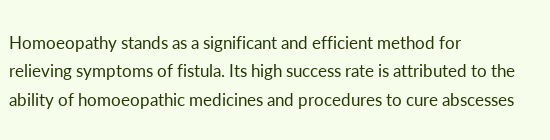Homoeopathy stands as a significant and efficient method for relieving symptoms of fistula. Its high success rate is attributed to the ability of homoeopathic medicines and procedures to cure abscesses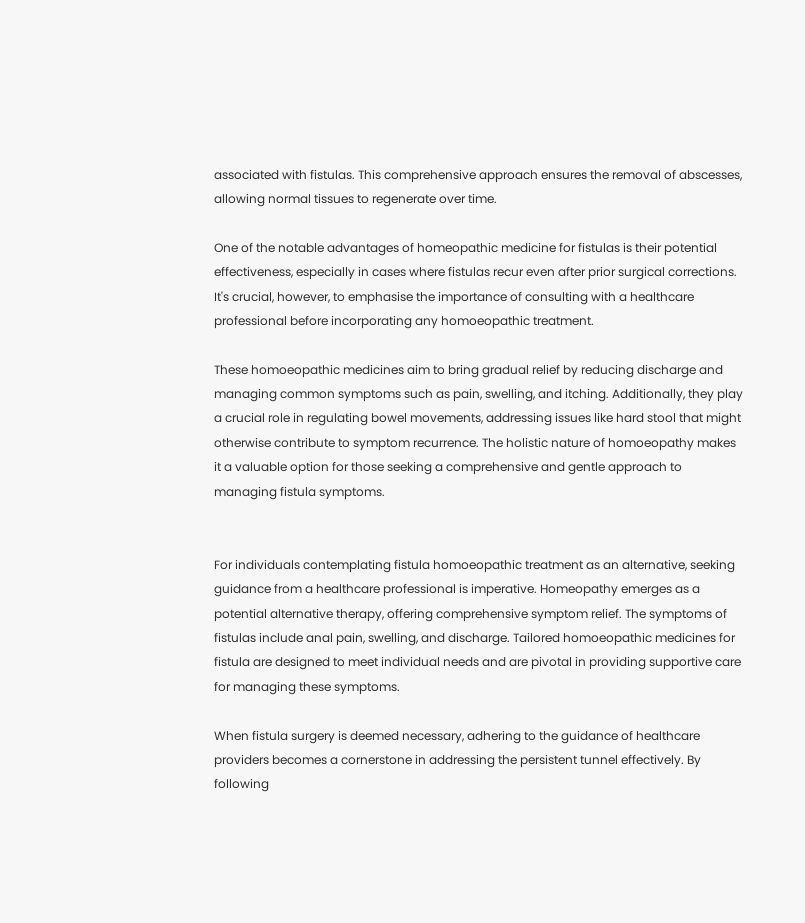associated with fistulas. This comprehensive approach ensures the removal of abscesses, allowing normal tissues to regenerate over time.

One of the notable advantages of homeopathic medicine for fistulas is their potential effectiveness, especially in cases where fistulas recur even after prior surgical corrections. It's crucial, however, to emphasise the importance of consulting with a healthcare professional before incorporating any homoeopathic treatment.

These homoeopathic medicines aim to bring gradual relief by reducing discharge and managing common symptoms such as pain, swelling, and itching. Additionally, they play a crucial role in regulating bowel movements, addressing issues like hard stool that might otherwise contribute to symptom recurrence. The holistic nature of homoeopathy makes it a valuable option for those seeking a comprehensive and gentle approach to managing fistula symptoms.


For individuals contemplating fistula homoeopathic treatment as an alternative, seeking guidance from a healthcare professional is imperative. Homeopathy emerges as a potential alternative therapy, offering comprehensive symptom relief. The symptoms of fistulas include anal pain, swelling, and discharge. Tailored homoeopathic medicines for fistula are designed to meet individual needs and are pivotal in providing supportive care for managing these symptoms.

When fistula surgery is deemed necessary, adhering to the guidance of healthcare providers becomes a cornerstone in addressing the persistent tunnel effectively. By following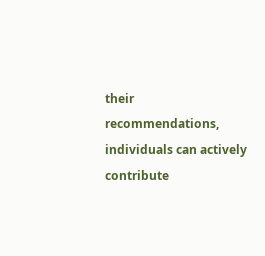their recommendations, individuals can actively contribute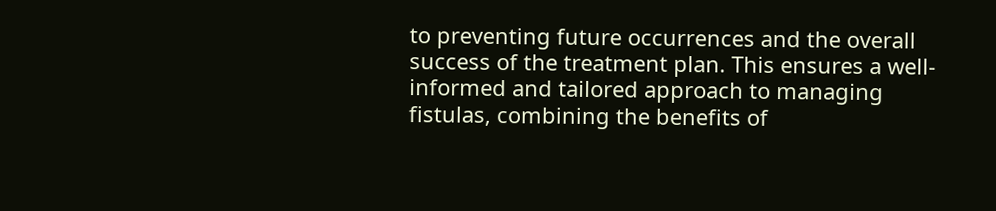to preventing future occurrences and the overall success of the treatment plan. This ensures a well-informed and tailored approach to managing fistulas, combining the benefits of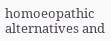homoeopathic alternatives and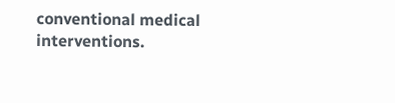conventional medical interventions.